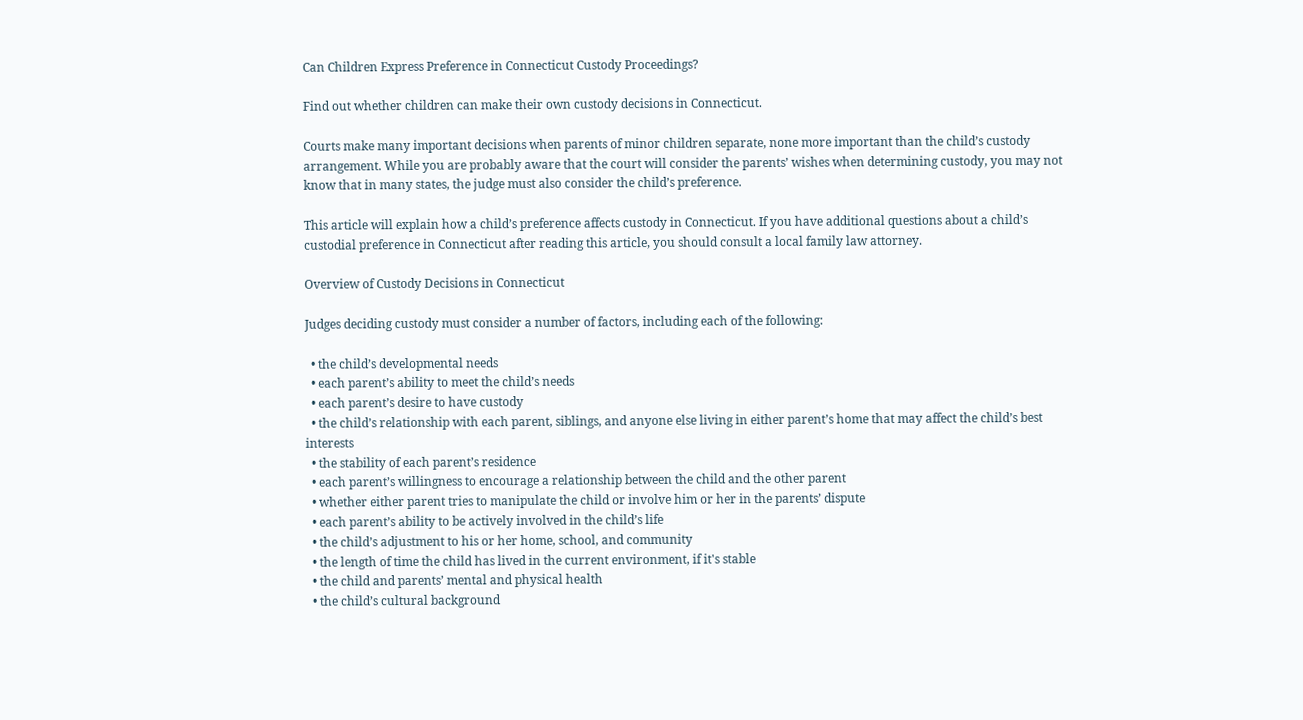Can Children Express Preference in Connecticut Custody Proceedings?

Find out whether children can make their own custody decisions in Connecticut.

Courts make many important decisions when parents of minor children separate, none more important than the child’s custody arrangement. While you are probably aware that the court will consider the parents’ wishes when determining custody, you may not know that in many states, the judge must also consider the child’s preference.

This article will explain how a child’s preference affects custody in Connecticut. If you have additional questions about a child’s custodial preference in Connecticut after reading this article, you should consult a local family law attorney.

Overview of Custody Decisions in Connecticut

Judges deciding custody must consider a number of factors, including each of the following:

  • the child’s developmental needs
  • each parent’s ability to meet the child’s needs
  • each parent’s desire to have custody
  • the child’s relationship with each parent, siblings, and anyone else living in either parent’s home that may affect the child’s best interests
  • the stability of each parent’s residence
  • each parent’s willingness to encourage a relationship between the child and the other parent
  • whether either parent tries to manipulate the child or involve him or her in the parents’ dispute
  • each parent’s ability to be actively involved in the child’s life
  • the child’s adjustment to his or her home, school, and community
  • the length of time the child has lived in the current environment, if it's stable
  • the child and parents’ mental and physical health
  • the child’s cultural background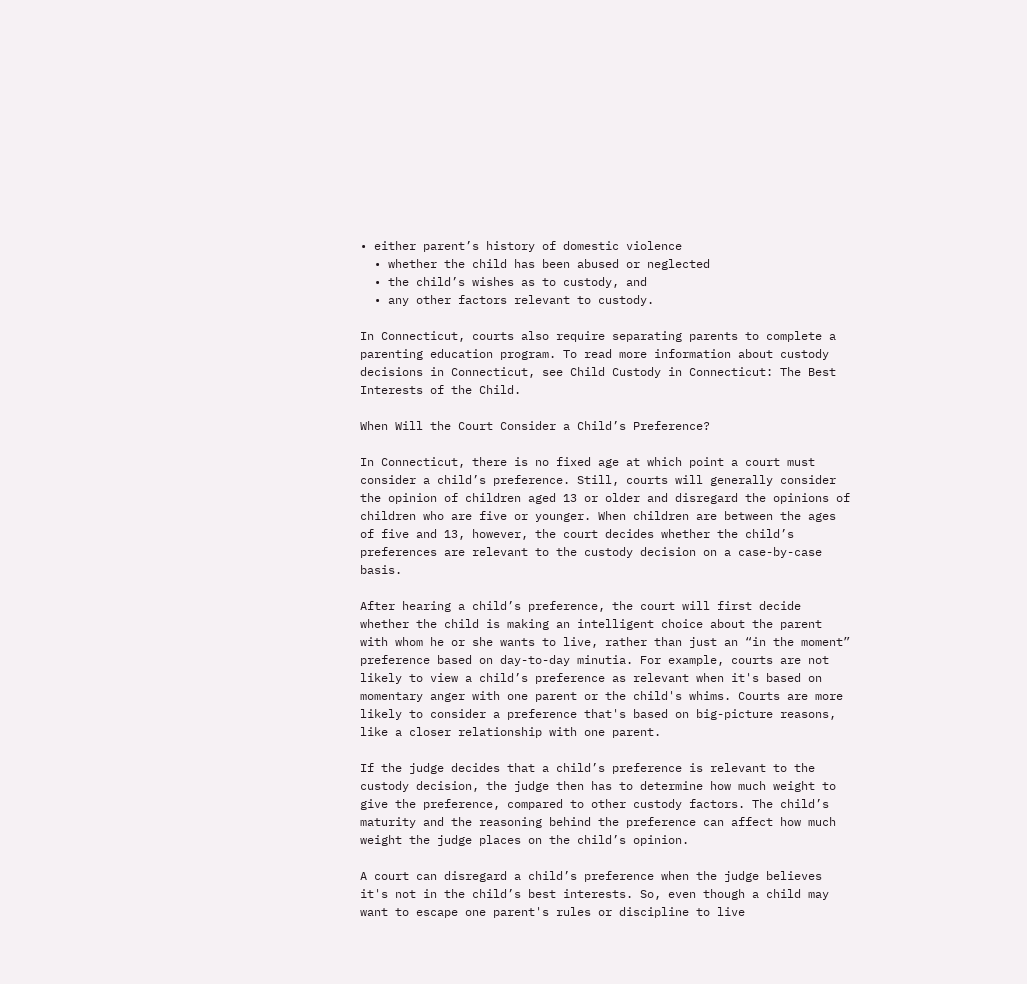• either parent’s history of domestic violence
  • whether the child has been abused or neglected
  • the child’s wishes as to custody, and
  • any other factors relevant to custody.

In Connecticut, courts also require separating parents to complete a parenting education program. To read more information about custody decisions in Connecticut, see Child Custody in Connecticut: The Best Interests of the Child.

When Will the Court Consider a Child’s Preference?

In Connecticut, there is no fixed age at which point a court must consider a child’s preference. Still, courts will generally consider the opinion of children aged 13 or older and disregard the opinions of children who are five or younger. When children are between the ages of five and 13, however, the court decides whether the child’s preferences are relevant to the custody decision on a case-by-case basis.

After hearing a child’s preference, the court will first decide whether the child is making an intelligent choice about the parent with whom he or she wants to live, rather than just an “in the moment” preference based on day-to-day minutia. For example, courts are not likely to view a child’s preference as relevant when it's based on momentary anger with one parent or the child's whims. Courts are more likely to consider a preference that's based on big-picture reasons, like a closer relationship with one parent.

If the judge decides that a child’s preference is relevant to the custody decision, the judge then has to determine how much weight to give the preference, compared to other custody factors. The child’s maturity and the reasoning behind the preference can affect how much weight the judge places on the child’s opinion.

A court can disregard a child’s preference when the judge believes it's not in the child’s best interests. So, even though a child may want to escape one parent's rules or discipline to live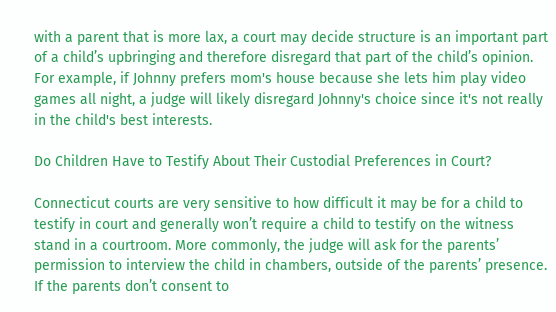with a parent that is more lax, a court may decide structure is an important part of a child’s upbringing and therefore disregard that part of the child’s opinion. For example, if Johnny prefers mom's house because she lets him play video games all night, a judge will likely disregard Johnny's choice since it's not really in the child's best interests.

Do Children Have to Testify About Their Custodial Preferences in Court?

Connecticut courts are very sensitive to how difficult it may be for a child to testify in court and generally won’t require a child to testify on the witness stand in a courtroom. More commonly, the judge will ask for the parents’ permission to interview the child in chambers, outside of the parents’ presence. If the parents don’t consent to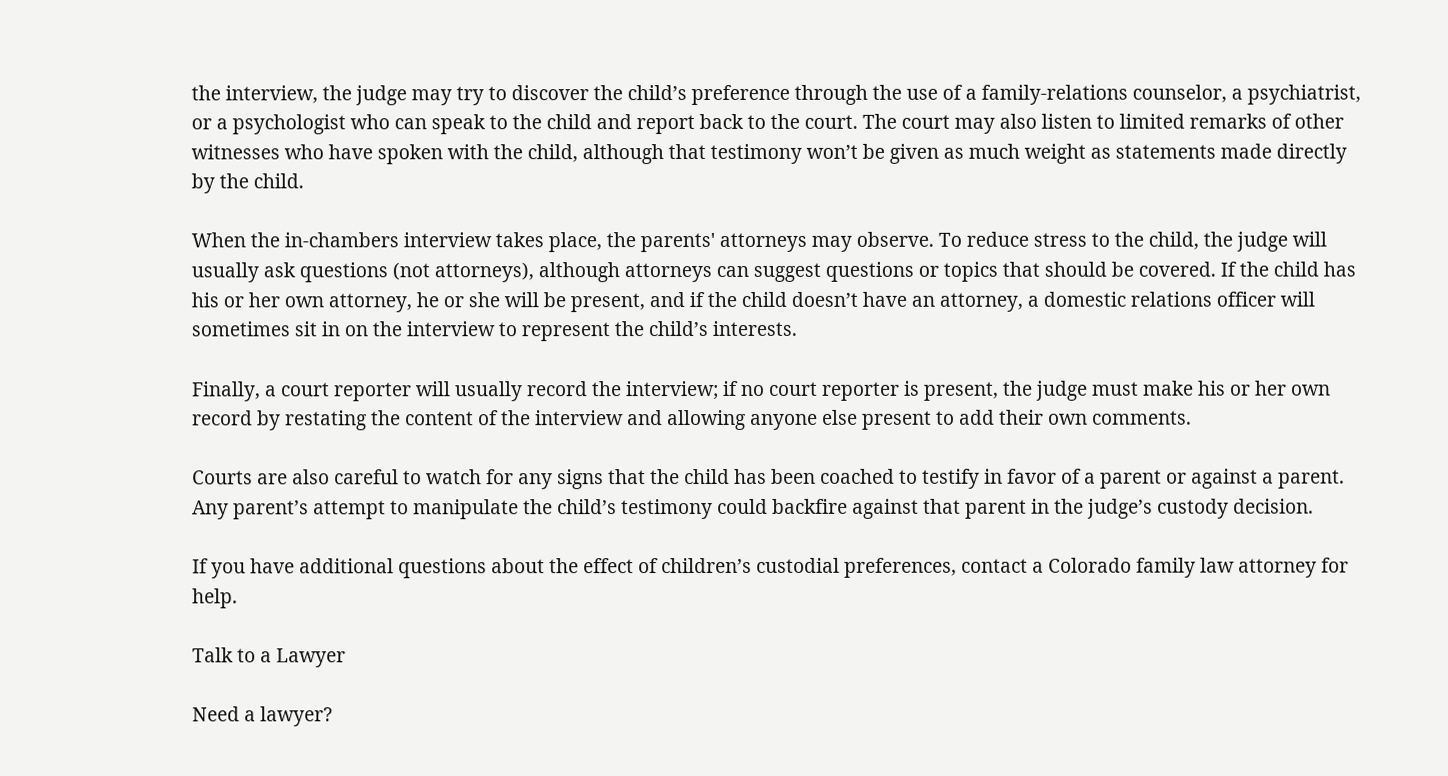the interview, the judge may try to discover the child’s preference through the use of a family-relations counselor, a psychiatrist, or a psychologist who can speak to the child and report back to the court. The court may also listen to limited remarks of other witnesses who have spoken with the child, although that testimony won’t be given as much weight as statements made directly by the child.

When the in-chambers interview takes place, the parents' attorneys may observe. To reduce stress to the child, the judge will usually ask questions (not attorneys), although attorneys can suggest questions or topics that should be covered. If the child has his or her own attorney, he or she will be present, and if the child doesn’t have an attorney, a domestic relations officer will sometimes sit in on the interview to represent the child’s interests.

Finally, a court reporter will usually record the interview; if no court reporter is present, the judge must make his or her own record by restating the content of the interview and allowing anyone else present to add their own comments.

Courts are also careful to watch for any signs that the child has been coached to testify in favor of a parent or against a parent. Any parent’s attempt to manipulate the child’s testimony could backfire against that parent in the judge’s custody decision.

If you have additional questions about the effect of children’s custodial preferences, contact a Colorado family law attorney for help.

Talk to a Lawyer

Need a lawyer?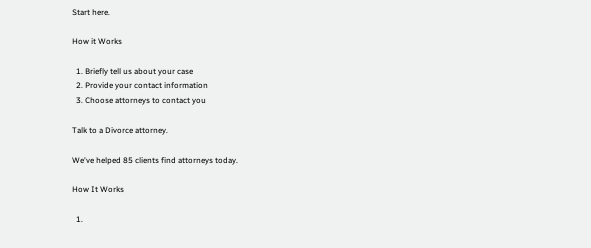Start here.

How it Works

  1. Briefly tell us about your case
  2. Provide your contact information
  3. Choose attorneys to contact you

Talk to a Divorce attorney.

We've helped 85 clients find attorneys today.

How It Works

  1.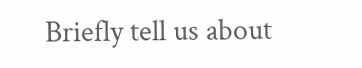Briefly tell us about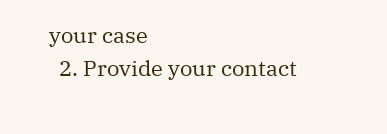your case
  2. Provide your contact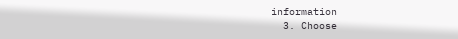information
  3. Choose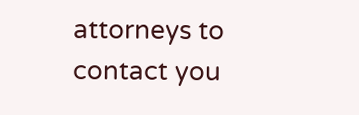attorneys to contact you